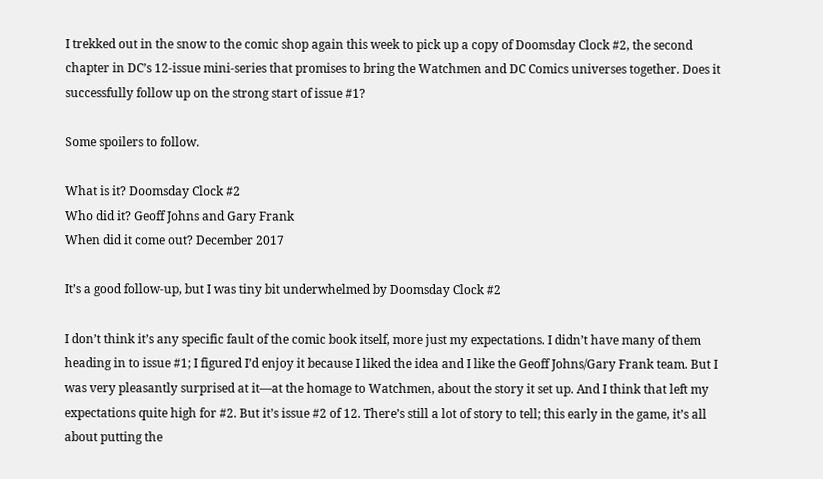I trekked out in the snow to the comic shop again this week to pick up a copy of Doomsday Clock #2, the second chapter in DC’s 12-issue mini-series that promises to bring the Watchmen and DC Comics universes together. Does it successfully follow up on the strong start of issue #1?

Some spoilers to follow.

What is it? Doomsday Clock #2
Who did it? Geoff Johns and Gary Frank
When did it come out? December 2017

It’s a good follow-up, but I was tiny bit underwhelmed by Doomsday Clock #2

I don’t think it’s any specific fault of the comic book itself, more just my expectations. I didn’t have many of them heading in to issue #1; I figured I’d enjoy it because I liked the idea and I like the Geoff Johns/Gary Frank team. But I was very pleasantly surprised at it—at the homage to Watchmen, about the story it set up. And I think that left my expectations quite high for #2. But it’s issue #2 of 12. There’s still a lot of story to tell; this early in the game, it’s all about putting the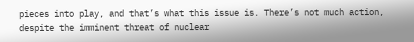pieces into play, and that’s what this issue is. There’s not much action, despite the imminent threat of nuclear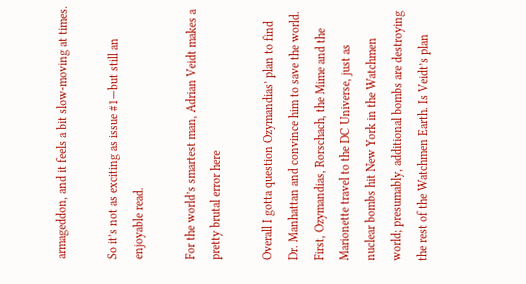armageddon, and it feels a bit slow-moving at times.

So it’s not as exciting as issue #1—but still an enjoyable read.

For the world’s smartest man, Adrian Veidt makes a pretty brutal error here

Overall I gotta question Ozymandias’ plan to find Dr. Manhattan and convince him to save the world. First, Ozymandias, Rorschach, the Mime and the Marionette travel to the DC Universe, just as nuclear bombs hit New York in the Watchmen world; presumably, additional bombs are destroying the rest of the Watchmen Earth. Is Veidt’s plan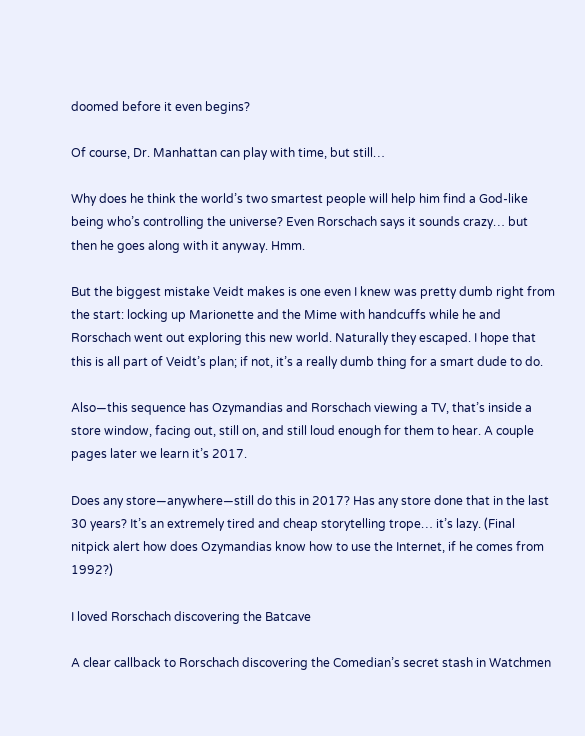doomed before it even begins?

Of course, Dr. Manhattan can play with time, but still…

Why does he think the world’s two smartest people will help him find a God-like being who’s controlling the universe? Even Rorschach says it sounds crazy… but then he goes along with it anyway. Hmm.

But the biggest mistake Veidt makes is one even I knew was pretty dumb right from the start: locking up Marionette and the Mime with handcuffs while he and Rorschach went out exploring this new world. Naturally they escaped. I hope that this is all part of Veidt’s plan; if not, it’s a really dumb thing for a smart dude to do.

Also—this sequence has Ozymandias and Rorschach viewing a TV, that’s inside a store window, facing out, still on, and still loud enough for them to hear. A couple pages later we learn it’s 2017.

Does any store—anywhere—still do this in 2017? Has any store done that in the last 30 years? It’s an extremely tired and cheap storytelling trope… it’s lazy. (Final nitpick alert how does Ozymandias know how to use the Internet, if he comes from 1992?)

I loved Rorschach discovering the Batcave

A clear callback to Rorschach discovering the Comedian’s secret stash in Watchmen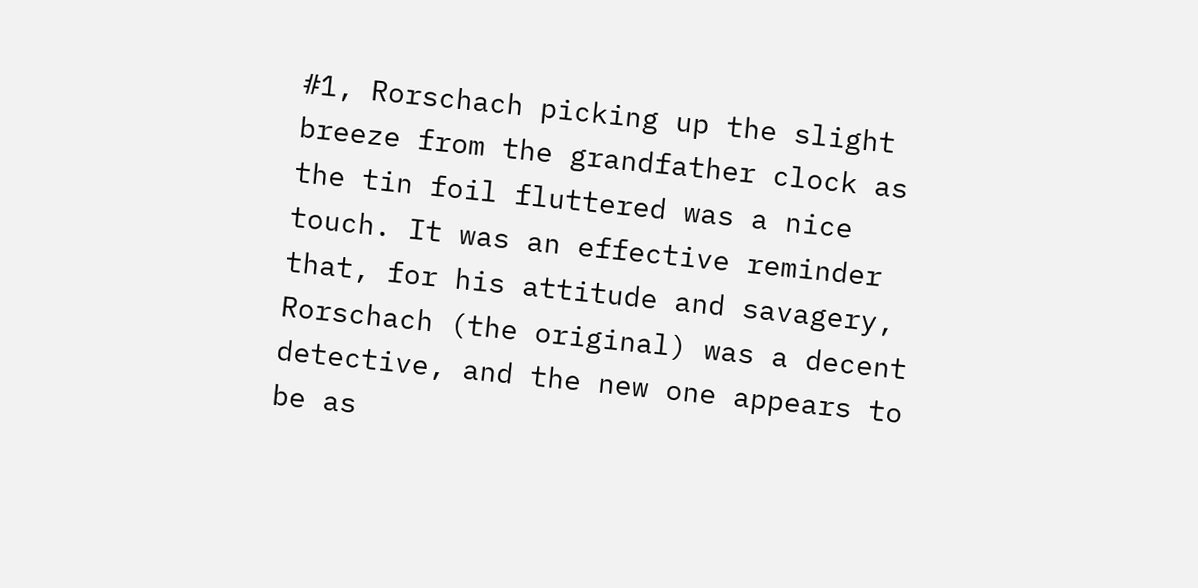#1, Rorschach picking up the slight breeze from the grandfather clock as the tin foil fluttered was a nice touch. It was an effective reminder that, for his attitude and savagery, Rorschach (the original) was a decent detective, and the new one appears to be as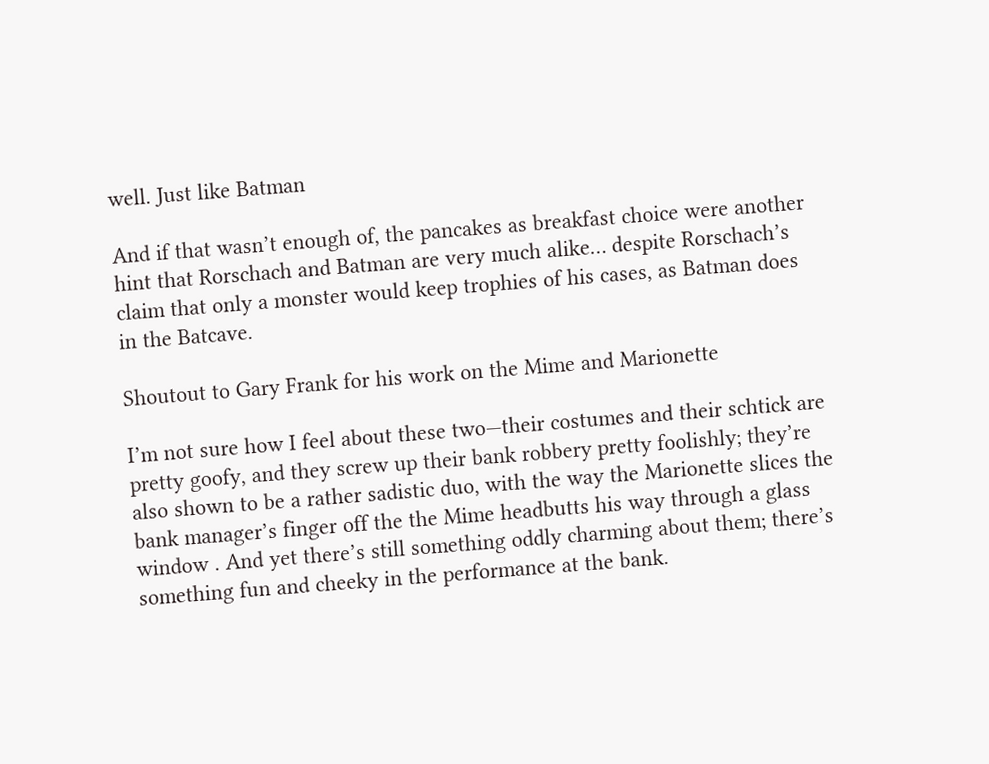well. Just like Batman

And if that wasn’t enough of, the pancakes as breakfast choice were another hint that Rorschach and Batman are very much alike… despite Rorschach’s claim that only a monster would keep trophies of his cases, as Batman does in the Batcave.

Shoutout to Gary Frank for his work on the Mime and Marionette

I’m not sure how I feel about these two—their costumes and their schtick are pretty goofy, and they screw up their bank robbery pretty foolishly; they’re also shown to be a rather sadistic duo, with the way the Marionette slices the bank manager’s finger off the the Mime headbutts his way through a glass window . And yet there’s still something oddly charming about them; there’s something fun and cheeky in the performance at the bank.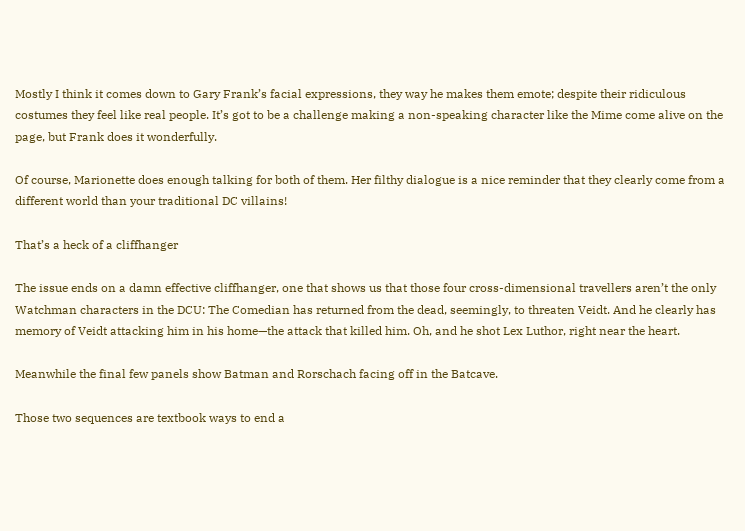Mostly I think it comes down to Gary Frank’s facial expressions, they way he makes them emote; despite their ridiculous costumes they feel like real people. It’s got to be a challenge making a non-speaking character like the Mime come alive on the page, but Frank does it wonderfully.

Of course, Marionette does enough talking for both of them. Her filthy dialogue is a nice reminder that they clearly come from a different world than your traditional DC villains!

That’s a heck of a cliffhanger

The issue ends on a damn effective cliffhanger, one that shows us that those four cross-dimensional travellers aren’t the only Watchman characters in the DCU: The Comedian has returned from the dead, seemingly, to threaten Veidt. And he clearly has memory of Veidt attacking him in his home—the attack that killed him. Oh, and he shot Lex Luthor, right near the heart.

Meanwhile the final few panels show Batman and Rorschach facing off in the Batcave.

Those two sequences are textbook ways to end a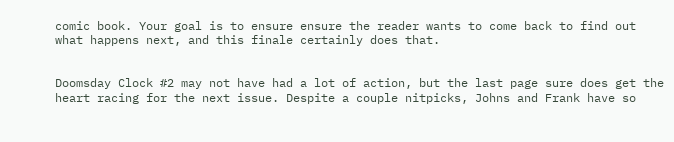comic book. Your goal is to ensure ensure the reader wants to come back to find out what happens next, and this finale certainly does that.


Doomsday Clock #2 may not have had a lot of action, but the last page sure does get the heart racing for the next issue. Despite a couple nitpicks, Johns and Frank have so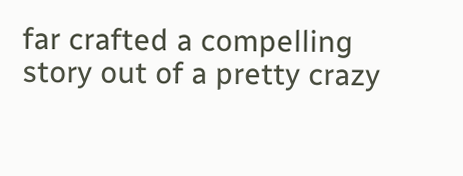far crafted a compelling story out of a pretty crazy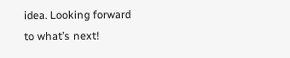idea. Looking forward to what’s next!